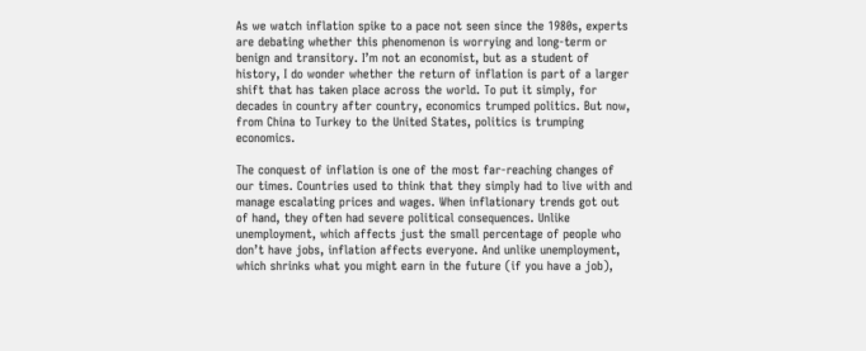As we watch inflation spike to a pace not seen since the 1980s, experts are debating whether this phenomenon is worrying and long-term or benign and transitory. I’m not an economist, but as a student of history, I do wonder whether the return of inflation is part of a larger shift that has taken place across the world. To put it simply, for decades in country after country, economics trumped politics. But now, from China to Turkey to the United States, politics is trumping economics.

The conquest of inflation is one of the most far-reaching changes of our times. Countries used to think that they simply had to live with and manage escalating prices and wages. When inflationary trends got out of hand, they often had severe political consequences. Unlike unemployment, which affects just the small percentage of people who don’t have jobs, inflation affects everyone. And unlike unemployment, which shrinks what you might earn in the future (if you have a job),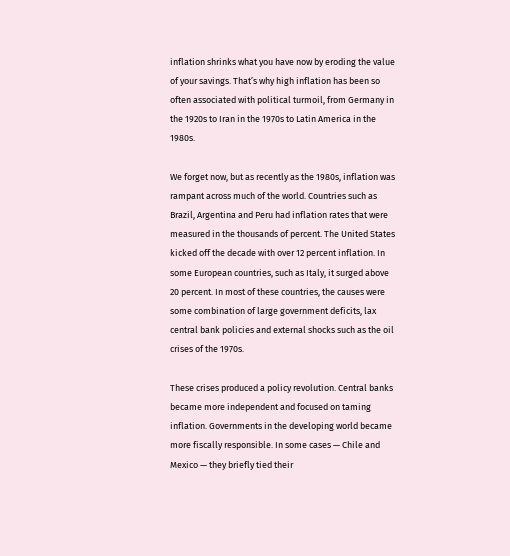inflation shrinks what you have now by eroding the value of your savings. That’s why high inflation has been so often associated with political turmoil, from Germany in the 1920s to Iran in the 1970s to Latin America in the 1980s.

We forget now, but as recently as the 1980s, inflation was rampant across much of the world. Countries such as Brazil, Argentina and Peru had inflation rates that were measured in the thousands of percent. The United States kicked off the decade with over 12 percent inflation. In some European countries, such as Italy, it surged above 20 percent. In most of these countries, the causes were some combination of large government deficits, lax central bank policies and external shocks such as the oil crises of the 1970s.

These crises produced a policy revolution. Central banks became more independent and focused on taming inflation. Governments in the developing world became more fiscally responsible. In some cases — Chile and Mexico — they briefly tied their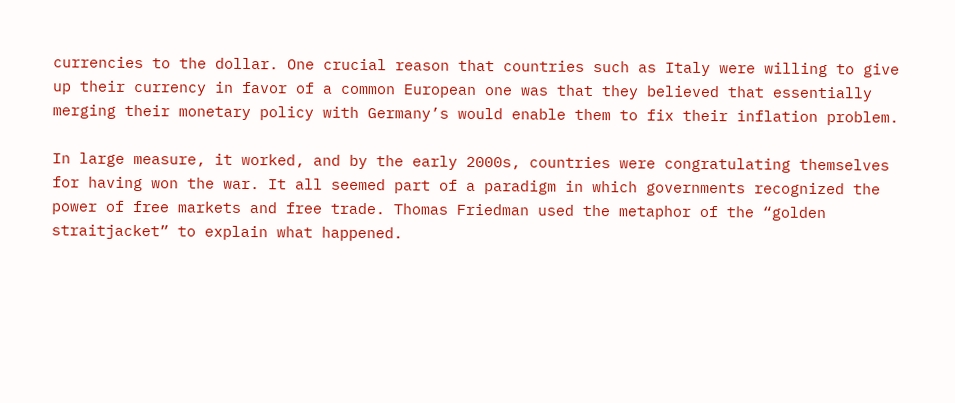currencies to the dollar. One crucial reason that countries such as Italy were willing to give up their currency in favor of a common European one was that they believed that essentially merging their monetary policy with Germany’s would enable them to fix their inflation problem.

In large measure, it worked, and by the early 2000s, countries were congratulating themselves for having won the war. It all seemed part of a paradigm in which governments recognized the power of free markets and free trade. Thomas Friedman used the metaphor of the “golden straitjacket” to explain what happened.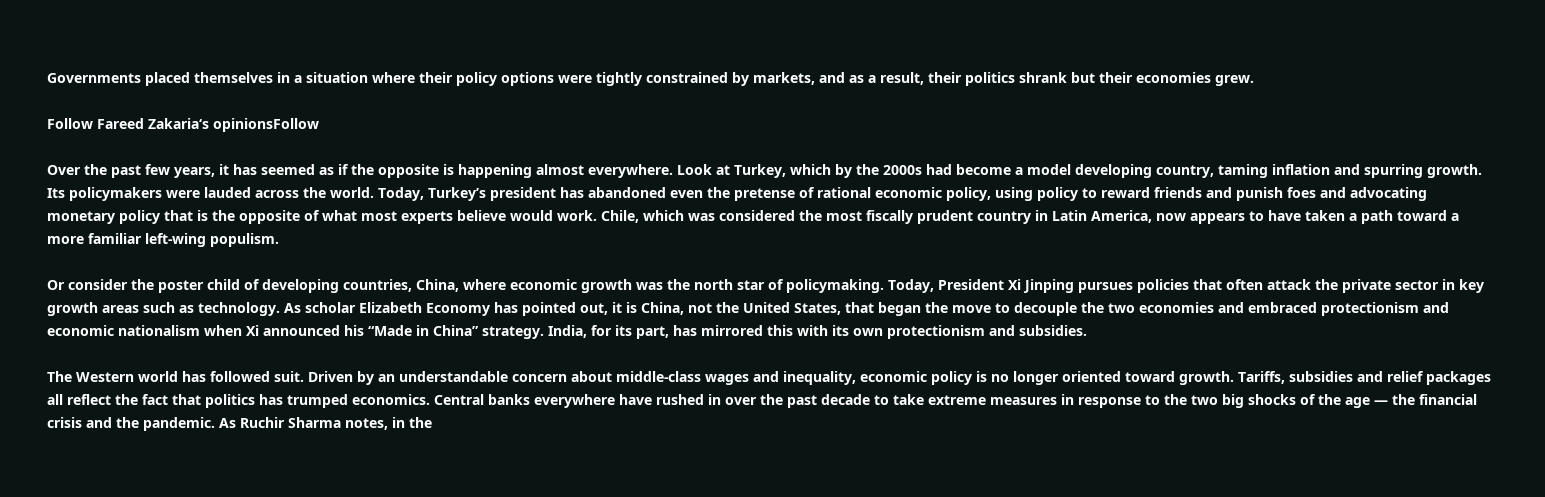Governments placed themselves in a situation where their policy options were tightly constrained by markets, and as a result, their politics shrank but their economies grew.

Follow Fareed Zakaria‘s opinionsFollow

Over the past few years, it has seemed as if the opposite is happening almost everywhere. Look at Turkey, which by the 2000s had become a model developing country, taming inflation and spurring growth. Its policymakers were lauded across the world. Today, Turkey’s president has abandoned even the pretense of rational economic policy, using policy to reward friends and punish foes and advocating monetary policy that is the opposite of what most experts believe would work. Chile, which was considered the most fiscally prudent country in Latin America, now appears to have taken a path toward a more familiar left-wing populism.

Or consider the poster child of developing countries, China, where economic growth was the north star of policymaking. Today, President Xi Jinping pursues policies that often attack the private sector in key growth areas such as technology. As scholar Elizabeth Economy has pointed out, it is China, not the United States, that began the move to decouple the two economies and embraced protectionism and economic nationalism when Xi announced his “Made in China” strategy. India, for its part, has mirrored this with its own protectionism and subsidies.

The Western world has followed suit. Driven by an understandable concern about middle-class wages and inequality, economic policy is no longer oriented toward growth. Tariffs, subsidies and relief packages all reflect the fact that politics has trumped economics. Central banks everywhere have rushed in over the past decade to take extreme measures in response to the two big shocks of the age — the financial crisis and the pandemic. As Ruchir Sharma notes, in the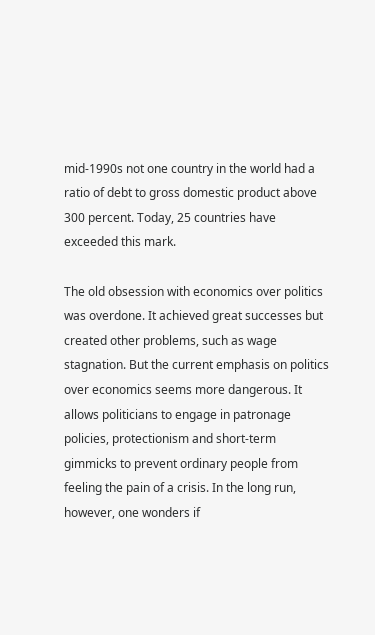mid-1990s not one country in the world had a ratio of debt to gross domestic product above 300 percent. Today, 25 countries have exceeded this mark.

The old obsession with economics over politics was overdone. It achieved great successes but created other problems, such as wage stagnation. But the current emphasis on politics over economics seems more dangerous. It allows politicians to engage in patronage policies, protectionism and short-term gimmicks to prevent ordinary people from feeling the pain of a crisis. In the long run, however, one wonders if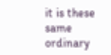it is these same ordinary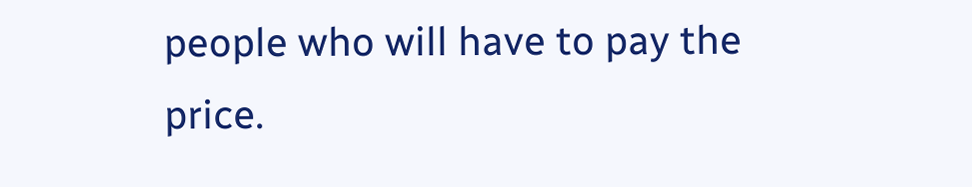people who will have to pay the price.